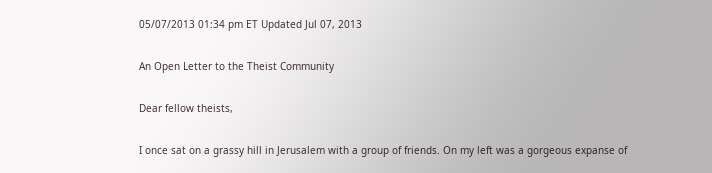05/07/2013 01:34 pm ET Updated Jul 07, 2013

An Open Letter to the Theist Community

Dear fellow theists,

I once sat on a grassy hill in Jerusalem with a group of friends. On my left was a gorgeous expanse of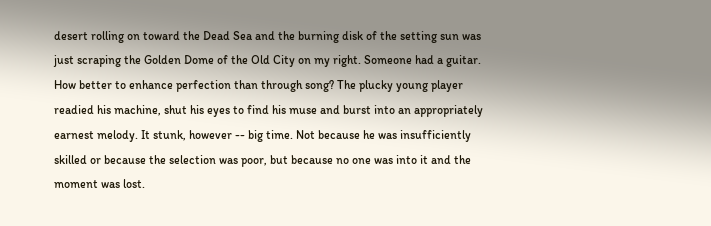desert rolling on toward the Dead Sea and the burning disk of the setting sun was just scraping the Golden Dome of the Old City on my right. Someone had a guitar. How better to enhance perfection than through song? The plucky young player readied his machine, shut his eyes to find his muse and burst into an appropriately earnest melody. It stunk, however -- big time. Not because he was insufficiently skilled or because the selection was poor, but because no one was into it and the moment was lost.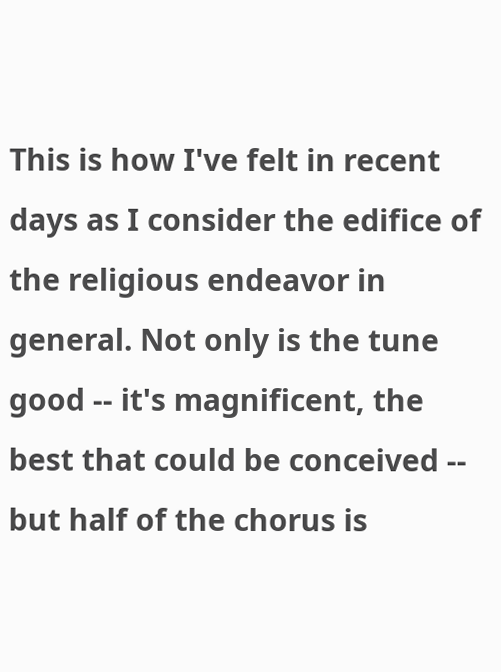This is how I've felt in recent days as I consider the edifice of the religious endeavor in general. Not only is the tune good -- it's magnificent, the best that could be conceived -- but half of the chorus is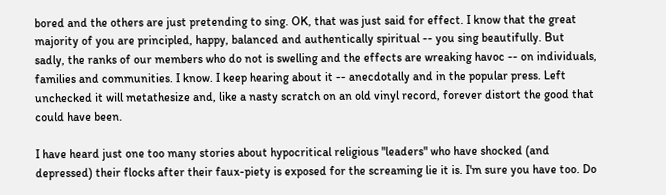bored and the others are just pretending to sing. OK, that was just said for effect. I know that the great majority of you are principled, happy, balanced and authentically spiritual -- you sing beautifully. But sadly, the ranks of our members who do not is swelling and the effects are wreaking havoc -- on individuals, families and communities. I know. I keep hearing about it -- anecdotally and in the popular press. Left unchecked it will metathesize and, like a nasty scratch on an old vinyl record, forever distort the good that could have been.

I have heard just one too many stories about hypocritical religious "leaders" who have shocked (and depressed) their flocks after their faux-piety is exposed for the screaming lie it is. I'm sure you have too. Do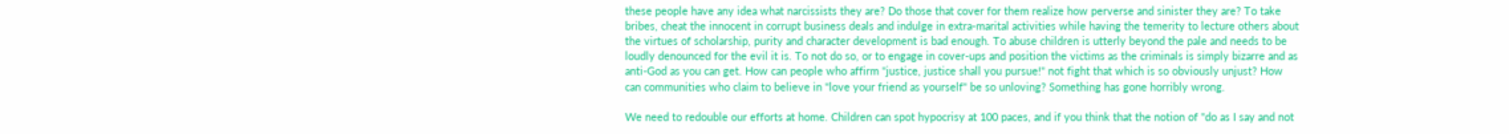these people have any idea what narcissists they are? Do those that cover for them realize how perverse and sinister they are? To take bribes, cheat the innocent in corrupt business deals and indulge in extra-marital activities while having the temerity to lecture others about the virtues of scholarship, purity and character development is bad enough. To abuse children is utterly beyond the pale and needs to be loudly denounced for the evil it is. To not do so, or to engage in cover-ups and position the victims as the criminals is simply bizarre and as anti-God as you can get. How can people who affirm "justice, justice shall you pursue!" not fight that which is so obviously unjust? How can communities who claim to believe in "love your friend as yourself" be so unloving? Something has gone horribly wrong.

We need to redouble our efforts at home. Children can spot hypocrisy at 100 paces, and if you think that the notion of "do as I say and not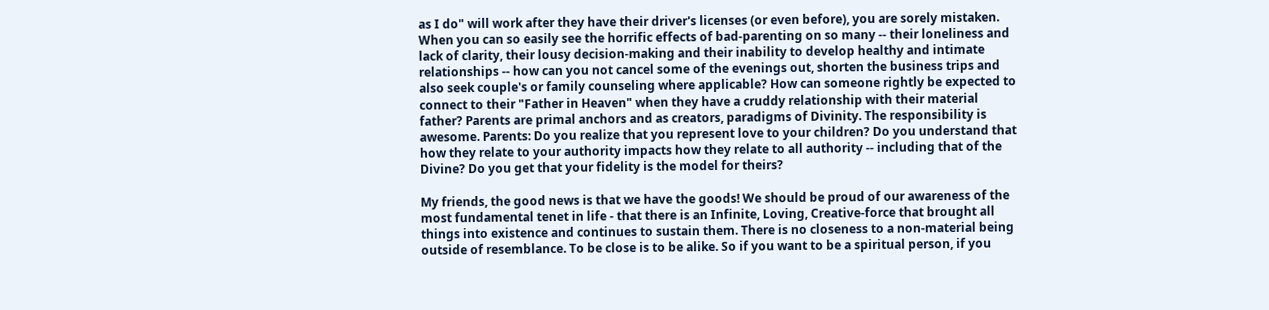as I do" will work after they have their driver's licenses (or even before), you are sorely mistaken. When you can so easily see the horrific effects of bad-parenting on so many -- their loneliness and lack of clarity, their lousy decision-making and their inability to develop healthy and intimate relationships -- how can you not cancel some of the evenings out, shorten the business trips and also seek couple's or family counseling where applicable? How can someone rightly be expected to connect to their "Father in Heaven" when they have a cruddy relationship with their material father? Parents are primal anchors and as creators, paradigms of Divinity. The responsibility is awesome. Parents: Do you realize that you represent love to your children? Do you understand that how they relate to your authority impacts how they relate to all authority -- including that of the Divine? Do you get that your fidelity is the model for theirs?

My friends, the good news is that we have the goods! We should be proud of our awareness of the most fundamental tenet in life - that there is an Infinite, Loving, Creative-force that brought all things into existence and continues to sustain them. There is no closeness to a non-material being outside of resemblance. To be close is to be alike. So if you want to be a spiritual person, if you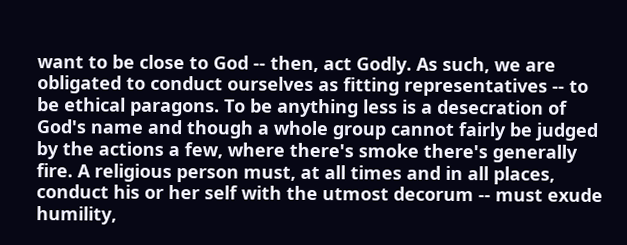want to be close to God -- then, act Godly. As such, we are obligated to conduct ourselves as fitting representatives -- to be ethical paragons. To be anything less is a desecration of God's name and though a whole group cannot fairly be judged by the actions a few, where there's smoke there's generally fire. A religious person must, at all times and in all places, conduct his or her self with the utmost decorum -- must exude humility,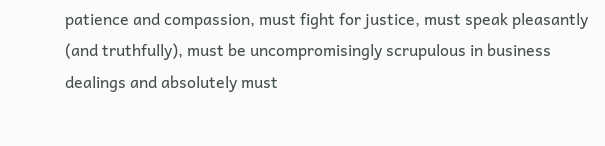patience and compassion, must fight for justice, must speak pleasantly (and truthfully), must be uncompromisingly scrupulous in business dealings and absolutely must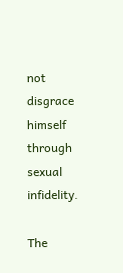not disgrace himself through sexual infidelity.

The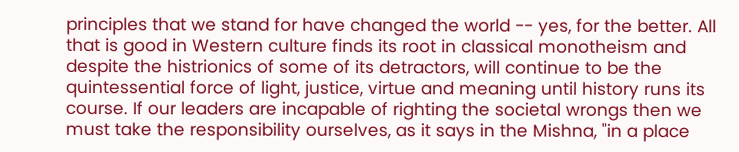principles that we stand for have changed the world -- yes, for the better. All that is good in Western culture finds its root in classical monotheism and despite the histrionics of some of its detractors, will continue to be the quintessential force of light, justice, virtue and meaning until history runs its course. If our leaders are incapable of righting the societal wrongs then we must take the responsibility ourselves, as it says in the Mishna, "in a place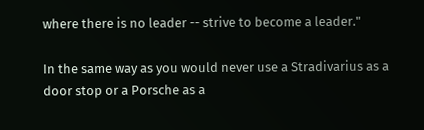where there is no leader -- strive to become a leader."

In the same way as you would never use a Stradivarius as a door stop or a Porsche as a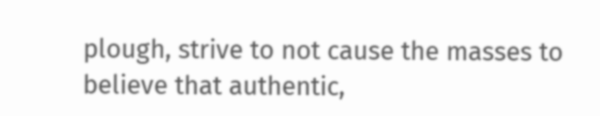plough, strive to not cause the masses to believe that authentic,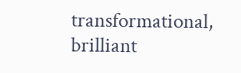transformational, brilliant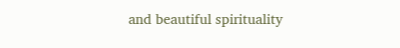and beautiful spirituality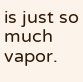is just so much vapor.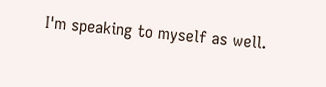I'm speaking to myself as well.